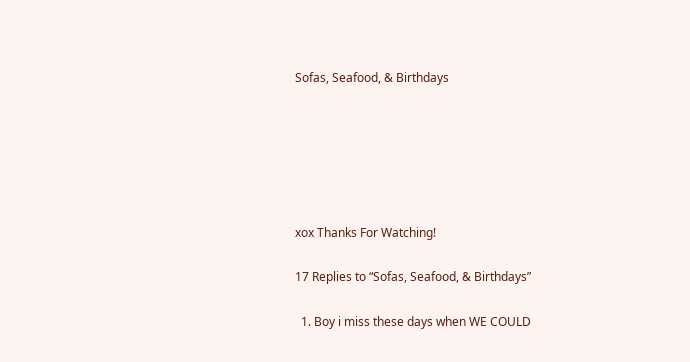Sofas, Seafood, & Birthdays






xox Thanks For Watching!

17 Replies to “Sofas, Seafood, & Birthdays”

  1. Boy i miss these days when WE COULD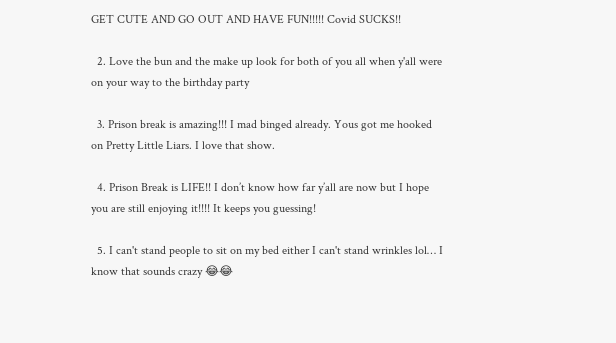GET CUTE AND GO OUT AND HAVE FUN!!!!! Covid SUCKS!!

  2. Love the bun and the make up look for both of you all when y'all were on your way to the birthday party

  3. Prison break is amazing!!! I mad binged already. Yous got me hooked on Pretty Little Liars. I love that show.

  4. Prison Break is LIFE!! I don’t know how far y’all are now but I hope you are still enjoying it!!!! It keeps you guessing!

  5. I can't stand people to sit on my bed either I can't stand wrinkles lol… I know that sounds crazy 😂😂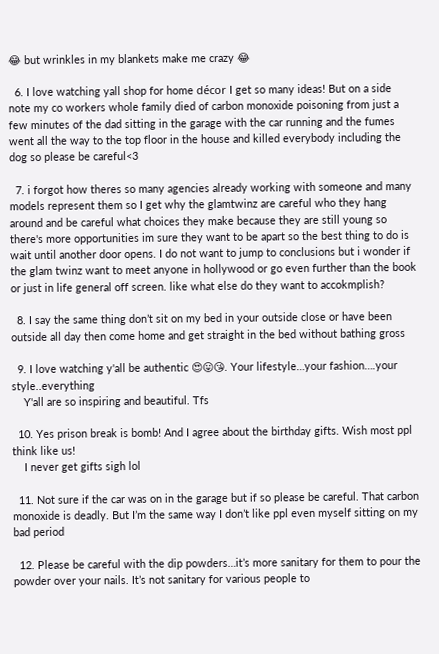😂 but wrinkles in my blankets make me crazy 😂

  6. I love watching yall shop for home décor I get so many ideas! But on a side note my co workers whole family died of carbon monoxide poisoning from just a few minutes of the dad sitting in the garage with the car running and the fumes went all the way to the top floor in the house and killed everybody including the dog so please be careful<3

  7. i forgot how theres so many agencies already working with someone and many models represent them so I get why the glamtwinz are careful who they hang around and be careful what choices they make because they are still young so there's more opportunities im sure they want to be apart so the best thing to do is wait until another door opens. I do not want to jump to conclusions but i wonder if the glam twinz want to meet anyone in hollywood or go even further than the book or just in life general off screen. like what else do they want to accokmplish?

  8. I say the same thing don’t sit on my bed in your outside close or have been outside all day then come home and get straight in the bed without bathing gross

  9. I love watching y'all be authentic 😍😛😘. Your lifestyle…your fashion….your style..everything
    Y'all are so inspiring and beautiful. Tfs

  10. Yes prison break is bomb! And I agree about the birthday gifts. Wish most ppl think like us!
    I never get gifts sigh lol

  11. Not sure if the car was on in the garage but if so please be careful. That carbon monoxide is deadly. But I’m the same way I don’t like ppl even myself sitting on my bad period

  12. Please be careful with the dip powders…it’s more sanitary for them to pour the powder over your nails. It’s not sanitary for various people to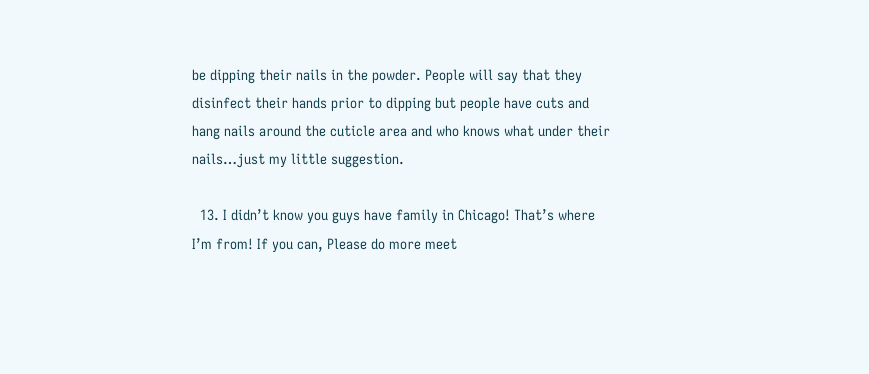be dipping their nails in the powder. People will say that they disinfect their hands prior to dipping but people have cuts and hang nails around the cuticle area and who knows what under their nails…just my little suggestion.

  13. I didn’t know you guys have family in Chicago! That’s where I’m from! If you can, Please do more meet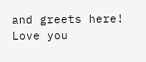and greets here! Love you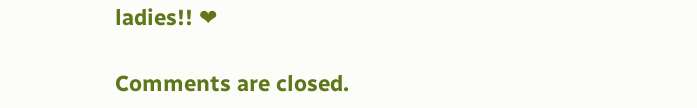ladies!! ❤

Comments are closed.